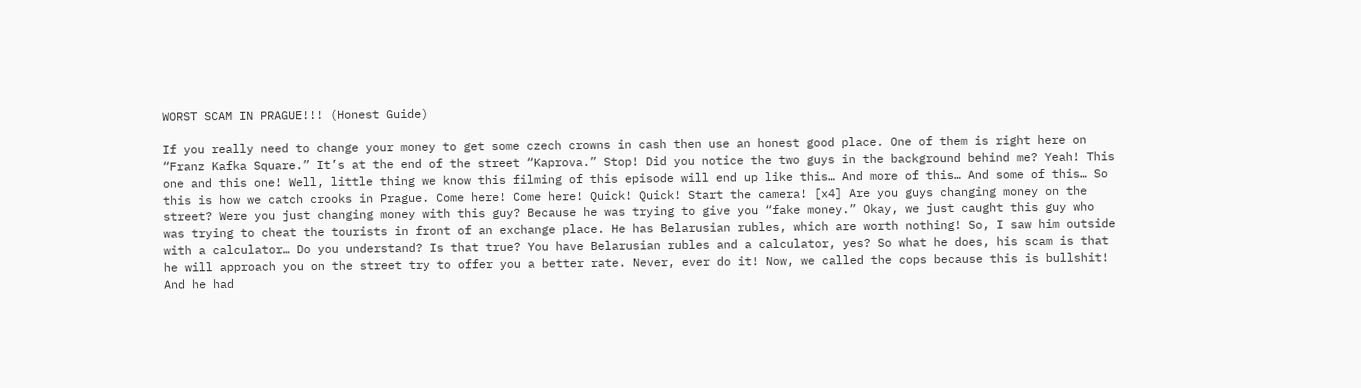WORST SCAM IN PRAGUE!!! (Honest Guide)

If you really need to change your money to get some czech crowns in cash then use an honest good place. One of them is right here on “Franz Kafka Square.” It’s at the end of the street “Kaprova.” Stop! Did you notice the two guys in the background behind me? Yeah! This one and this one! Well, little thing we know this filming of this episode will end up like this… And more of this… And some of this… So this is how we catch crooks in Prague. Come here! Come here! Quick! Quick! Start the camera! [x4] Are you guys changing money on the street? Were you just changing money with this guy? Because he was trying to give you “fake money.” Okay, we just caught this guy who was trying to cheat the tourists in front of an exchange place. He has Belarusian rubles, which are worth nothing! So, I saw him outside with a calculator… Do you understand? Is that true? You have Belarusian rubles and a calculator, yes? So what he does, his scam is that he will approach you on the street try to offer you a better rate. Never, ever do it! Now, we called the cops because this is bullshit! And he had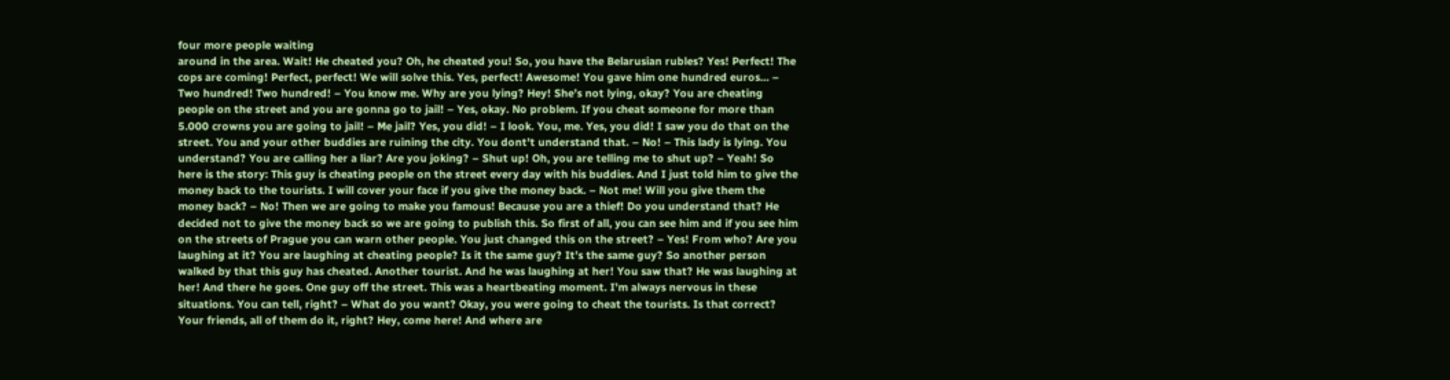four more people waiting
around in the area. Wait! He cheated you? Oh, he cheated you! So, you have the Belarusian rubles? Yes! Perfect! The cops are coming! Perfect, perfect! We will solve this. Yes, perfect! Awesome! You gave him one hundred euros… – Two hundred! Two hundred! – You know me. Why are you lying? Hey! She’s not lying, okay? You are cheating people on the street and you are gonna go to jail! – Yes, okay. No problem. If you cheat someone for more than 5.000 crowns you are going to jail! – Me jail? Yes, you did! – I look. You, me. Yes, you did! I saw you do that on the street. You and your other buddies are ruining the city. You dont’t understand that. – No! – This lady is lying. You understand? You are calling her a liar? Are you joking? – Shut up! Oh, you are telling me to shut up? – Yeah! So here is the story: This guy is cheating people on the street every day with his buddies. And I just told him to give the money back to the tourists. I will cover your face if you give the money back. – Not me! Will you give them the money back? – No! Then we are going to make you famous! Because you are a thief! Do you understand that? He decided not to give the money back so we are going to publish this. So first of all, you can see him and if you see him on the streets of Prague you can warn other people. You just changed this on the street? – Yes! From who? Are you laughing at it? You are laughing at cheating people? Is it the same guy? It’s the same guy? So another person walked by that this guy has cheated. Another tourist. And he was laughing at her! You saw that? He was laughing at her! And there he goes. One guy off the street. This was a heartbeating moment. I’m always nervous in these situations. You can tell, right? – What do you want? Okay, you were going to cheat the tourists. Is that correct? Your friends, all of them do it, right? Hey, come here! And where are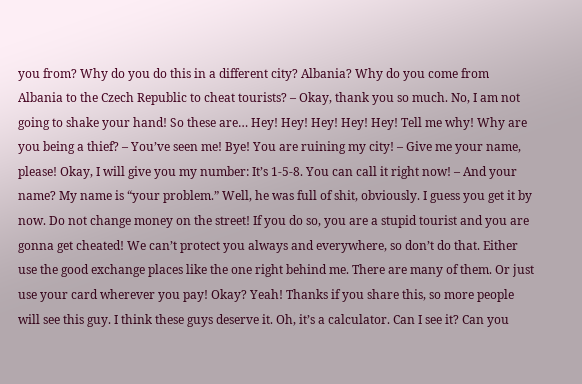you from? Why do you do this in a different city? Albania? Why do you come from Albania to the Czech Republic to cheat tourists? – Okay, thank you so much. No, I am not going to shake your hand! So these are… Hey! Hey! Hey! Hey! Hey! Tell me why! Why are you being a thief? – You’ve seen me! Bye! You are ruining my city! – Give me your name, please! Okay, I will give you my number: It’s 1-5-8. You can call it right now! – And your name? My name is “your problem.” Well, he was full of shit, obviously. I guess you get it by now. Do not change money on the street! If you do so, you are a stupid tourist and you are gonna get cheated! We can’t protect you always and everywhere, so don’t do that. Either use the good exchange places like the one right behind me. There are many of them. Or just use your card wherever you pay! Okay? Yeah! Thanks if you share this, so more people will see this guy. I think these guys deserve it. Oh, it’s a calculator. Can I see it? Can you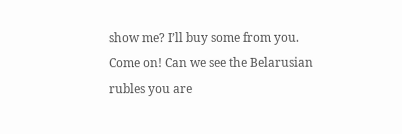show me? I’ll buy some from you. Come on! Can we see the Belarusian rubles you are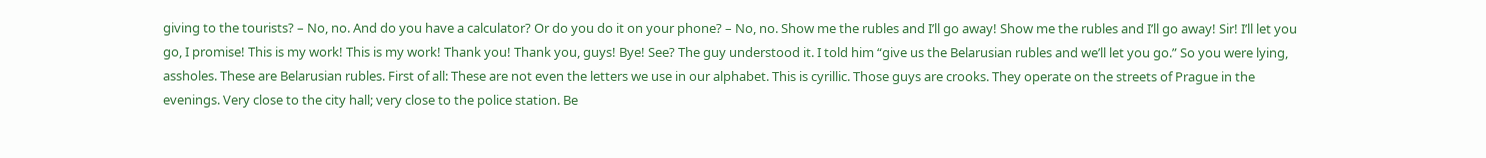giving to the tourists? – No, no. And do you have a calculator? Or do you do it on your phone? – No, no. Show me the rubles and I’ll go away! Show me the rubles and I’ll go away! Sir! I’ll let you go, I promise! This is my work! This is my work! Thank you! Thank you, guys! Bye! See? The guy understood it. I told him “give us the Belarusian rubles and we’ll let you go.” So you were lying, assholes. These are Belarusian rubles. First of all: These are not even the letters we use in our alphabet. This is cyrillic. Those guys are crooks. They operate on the streets of Prague in the evenings. Very close to the city hall; very close to the police station. Be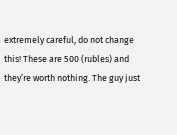extremely careful, do not change this! These are 500 (rubles) and they’re worth nothing. The guy just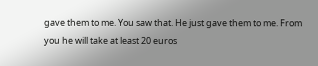gave them to me. You saw that. He just gave them to me. From you he will take at least 20 euros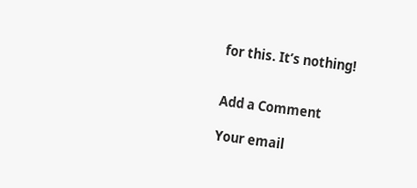for this. It’s nothing!


Add a Comment

Your email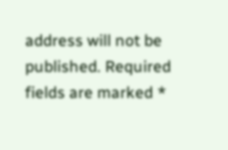address will not be published. Required fields are marked *